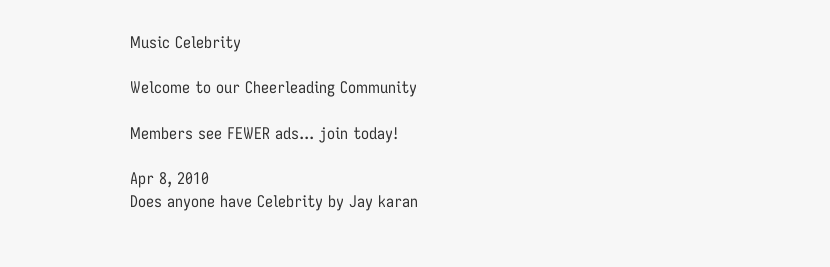Music Celebrity

Welcome to our Cheerleading Community

Members see FEWER ads... join today!

Apr 8, 2010
Does anyone have Celebrity by Jay karan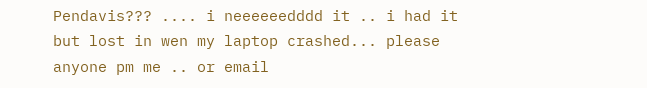Pendavis??? .... i neeeeeedddd it .. i had it but lost in wen my laptop crashed... please anyone pm me .. or email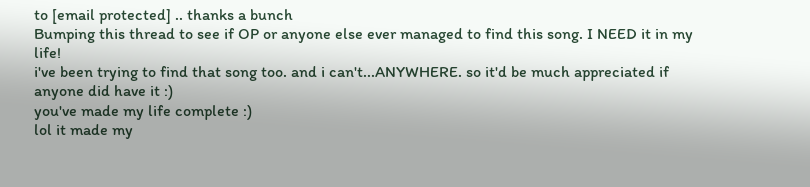to [email protected] .. thanks a bunch
Bumping this thread to see if OP or anyone else ever managed to find this song. I NEED it in my life!
i've been trying to find that song too. and i can't...ANYWHERE. so it'd be much appreciated if anyone did have it :)
you've made my life complete :)
lol it made my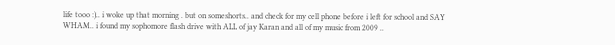life tooo :).. i woke up that morning . but on someshorts.. and check for my cell phone before i left for school and SAY WHAM.. i found my sophomore flash drive with ALL of jay Karan and all of my music from 2009 ..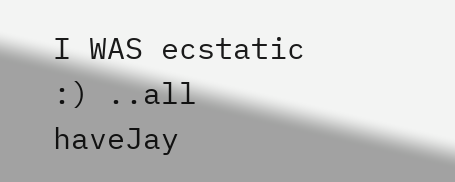I WAS ecstatic :) ..all haveJay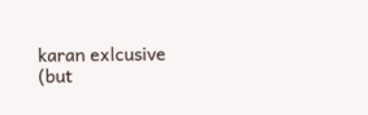karan exlcusive (but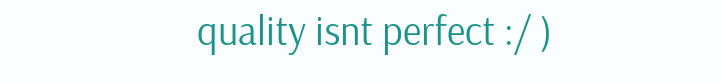quality isnt perfect :/ )